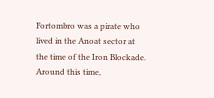Fortombro was a pirate who lived in the Anoat sector at the time of the Iron Blockade. Around this time,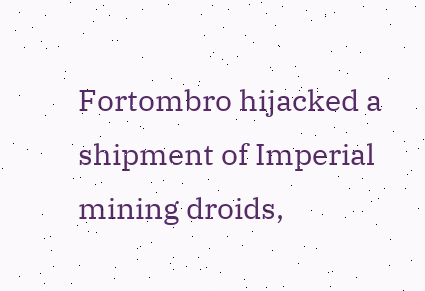Fortombro hijacked a shipment of Imperial mining droids,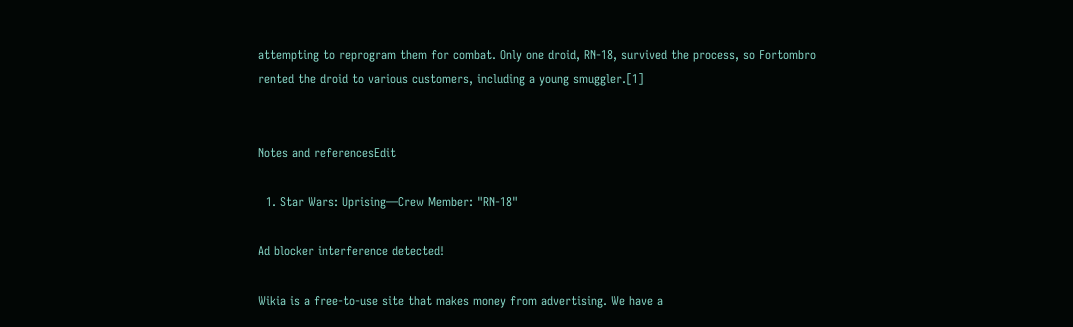attempting to reprogram them for combat. Only one droid, RN-18, survived the process, so Fortombro rented the droid to various customers, including a young smuggler.[1]


Notes and referencesEdit

  1. Star Wars: Uprising—Crew Member: "RN-18"

Ad blocker interference detected!

Wikia is a free-to-use site that makes money from advertising. We have a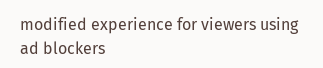modified experience for viewers using ad blockers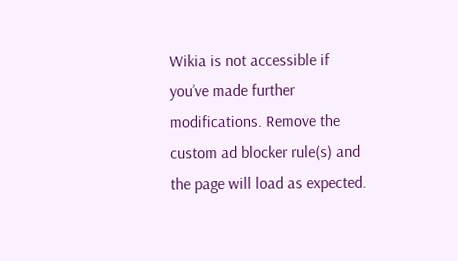Wikia is not accessible if you’ve made further modifications. Remove the custom ad blocker rule(s) and the page will load as expected.